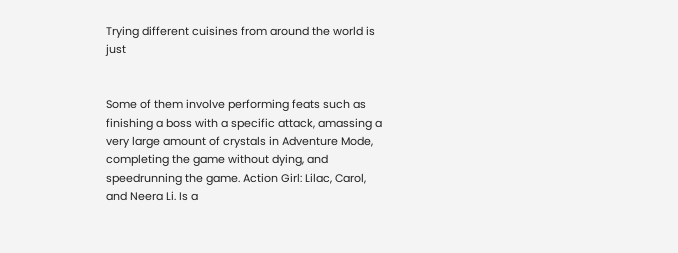Trying different cuisines from around the world is just


Some of them involve performing feats such as finishing a boss with a specific attack, amassing a very large amount of crystals in Adventure Mode, completing the game without dying, and speedrunning the game. Action Girl: Lilac, Carol, and Neera Li. Is a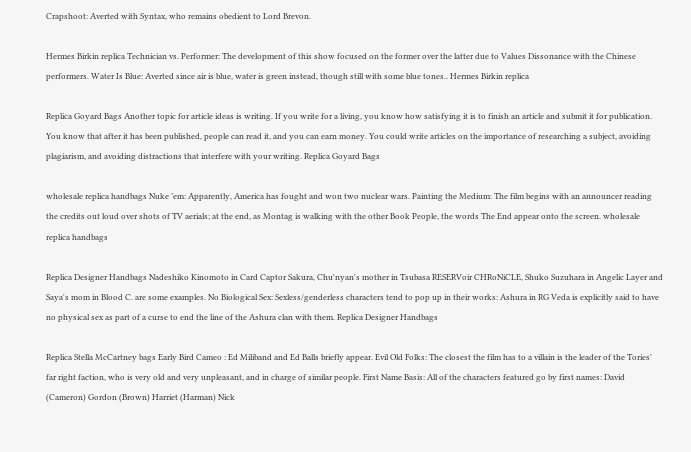Crapshoot: Averted with Syntax, who remains obedient to Lord Brevon.

Hermes Birkin replica Technician vs. Performer: The development of this show focused on the former over the latter due to Values Dissonance with the Chinese performers. Water Is Blue: Averted since air is blue, water is green instead, though still with some blue tones.. Hermes Birkin replica

Replica Goyard Bags Another topic for article ideas is writing. If you write for a living, you know how satisfying it is to finish an article and submit it for publication. You know that after it has been published, people can read it, and you can earn money. You could write articles on the importance of researching a subject, avoiding plagiarism, and avoiding distractions that interfere with your writing. Replica Goyard Bags

wholesale replica handbags Nuke ’em: Apparently, America has fought and won two nuclear wars. Painting the Medium: The film begins with an announcer reading the credits out loud over shots of TV aerials; at the end, as Montag is walking with the other Book People, the words The End appear onto the screen. wholesale replica handbags

Replica Designer Handbags Nadeshiko Kinomoto in Card Captor Sakura, Chu'nyan's mother in Tsubasa RESERVoir CHRoNiCLE, Shuko Suzuhara in Angelic Layer and Saya's mom in Blood C. are some examples. No Biological Sex: Sexless/genderless characters tend to pop up in their works: Ashura in RG Veda is explicitly said to have no physical sex as part of a curse to end the line of the Ashura clan with them. Replica Designer Handbags

Replica Stella McCartney bags Early Bird Cameo : Ed Miliband and Ed Balls briefly appear. Evil Old Folks: The closest the film has to a villain is the leader of the Tories' far right faction, who is very old and very unpleasant, and in charge of similar people. First Name Basis: All of the characters featured go by first names: David (Cameron) Gordon (Brown) Harriet (Harman) Nick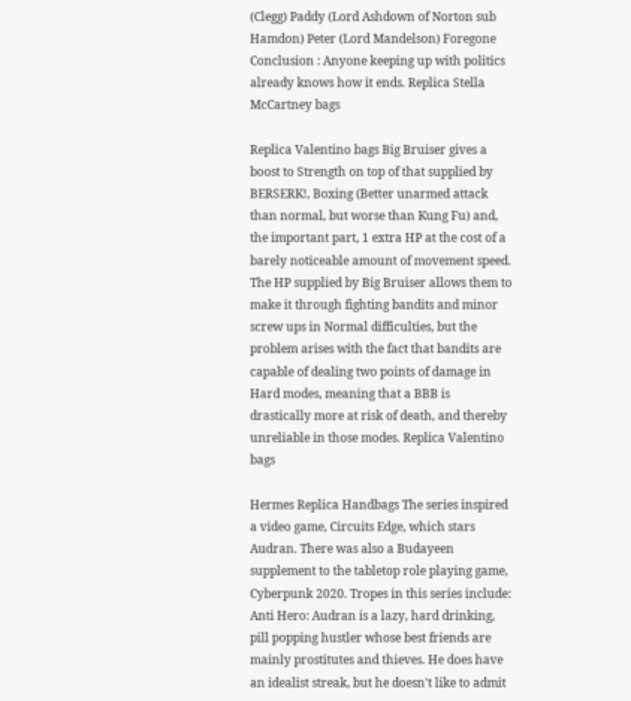(Clegg) Paddy (Lord Ashdown of Norton sub Hamdon) Peter (Lord Mandelson) Foregone Conclusion : Anyone keeping up with politics already knows how it ends. Replica Stella McCartney bags

Replica Valentino bags Big Bruiser gives a boost to Strength on top of that supplied by BERSERK!, Boxing (Better unarmed attack than normal, but worse than Kung Fu) and, the important part, 1 extra HP at the cost of a barely noticeable amount of movement speed. The HP supplied by Big Bruiser allows them to make it through fighting bandits and minor screw ups in Normal difficulties, but the problem arises with the fact that bandits are capable of dealing two points of damage in Hard modes, meaning that a BBB is drastically more at risk of death, and thereby unreliable in those modes. Replica Valentino bags

Hermes Replica Handbags The series inspired a video game, Circuits Edge, which stars Audran. There was also a Budayeen supplement to the tabletop role playing game, Cyberpunk 2020. Tropes in this series include: Anti Hero: Audran is a lazy, hard drinking, pill popping hustler whose best friends are mainly prostitutes and thieves. He does have an idealist streak, but he doesn't like to admit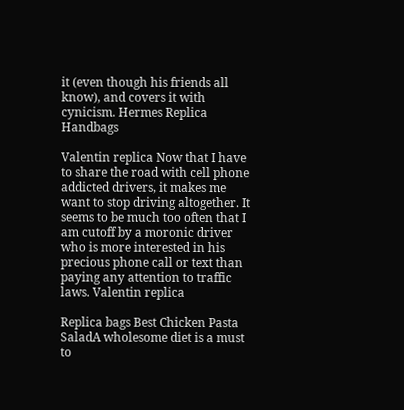it (even though his friends all know), and covers it with cynicism. Hermes Replica Handbags

Valentin replica Now that I have to share the road with cell phone addicted drivers, it makes me want to stop driving altogether. It seems to be much too often that I am cutoff by a moronic driver who is more interested in his precious phone call or text than paying any attention to traffic laws. Valentin replica

Replica bags Best Chicken Pasta SaladA wholesome diet is a must to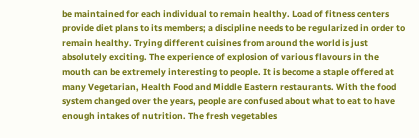be maintained for each individual to remain healthy. Load of fitness centers provide diet plans to its members; a discipline needs to be regularized in order to remain healthy. Trying different cuisines from around the world is just absolutely exciting. The experience of explosion of various flavours in the mouth can be extremely interesting to people. It is become a staple offered at many Vegetarian, Health Food and Middle Eastern restaurants. With the food system changed over the years, people are confused about what to eat to have enough intakes of nutrition. The fresh vegetables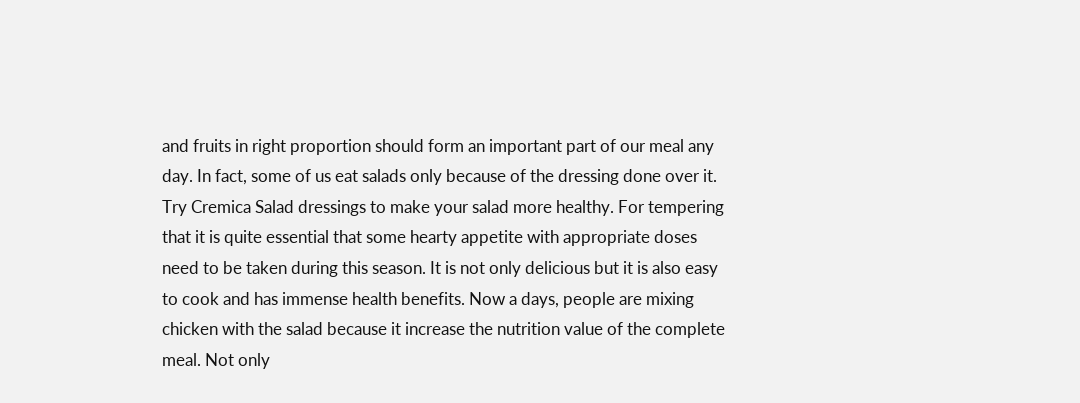and fruits in right proportion should form an important part of our meal any day. In fact, some of us eat salads only because of the dressing done over it. Try Cremica Salad dressings to make your salad more healthy. For tempering that it is quite essential that some hearty appetite with appropriate doses need to be taken during this season. It is not only delicious but it is also easy to cook and has immense health benefits. Now a days, people are mixing chicken with the salad because it increase the nutrition value of the complete meal. Not only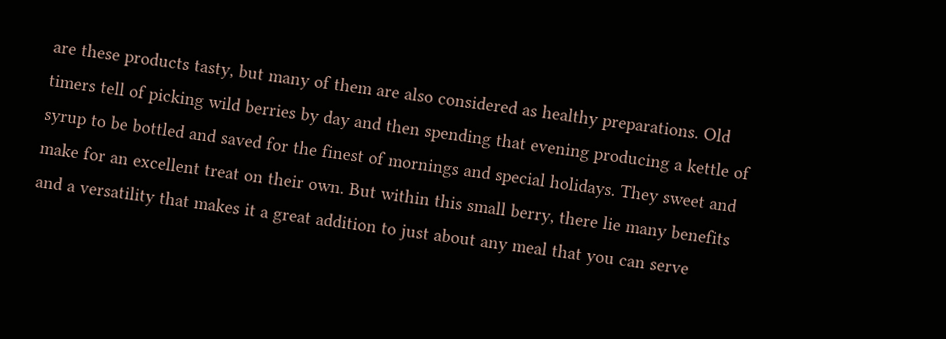are these products tasty, but many of them are also considered as healthy preparations. Old timers tell of picking wild berries by day and then spending that evening producing a kettle of syrup to be bottled and saved for the finest of mornings and special holidays. They sweet and make for an excellent treat on their own. But within this small berry, there lie many benefits and a versatility that makes it a great addition to just about any meal that you can serve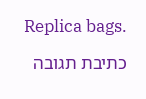Replica bags.

כתיבת תגובה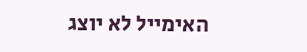האימייל לא יוצג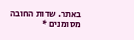באתר. שדות החובה מסומנים *